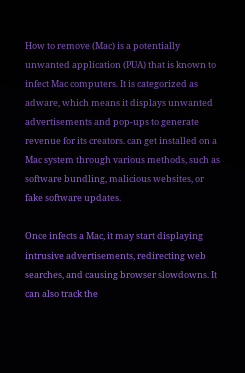How to remove (Mac) is a potentially unwanted application (PUA) that is known to infect Mac computers. It is categorized as adware, which means it displays unwanted advertisements and pop-ups to generate revenue for its creators. can get installed on a Mac system through various methods, such as software bundling, malicious websites, or fake software updates.

Once infects a Mac, it may start displaying intrusive advertisements, redirecting web searches, and causing browser slowdowns. It can also track the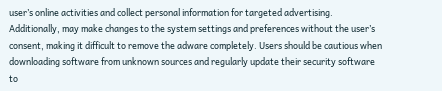user’s online activities and collect personal information for targeted advertising. Additionally, may make changes to the system settings and preferences without the user’s consent, making it difficult to remove the adware completely. Users should be cautious when downloading software from unknown sources and regularly update their security software to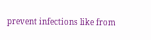prevent infections like from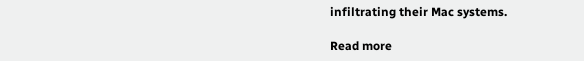infiltrating their Mac systems.

Read more